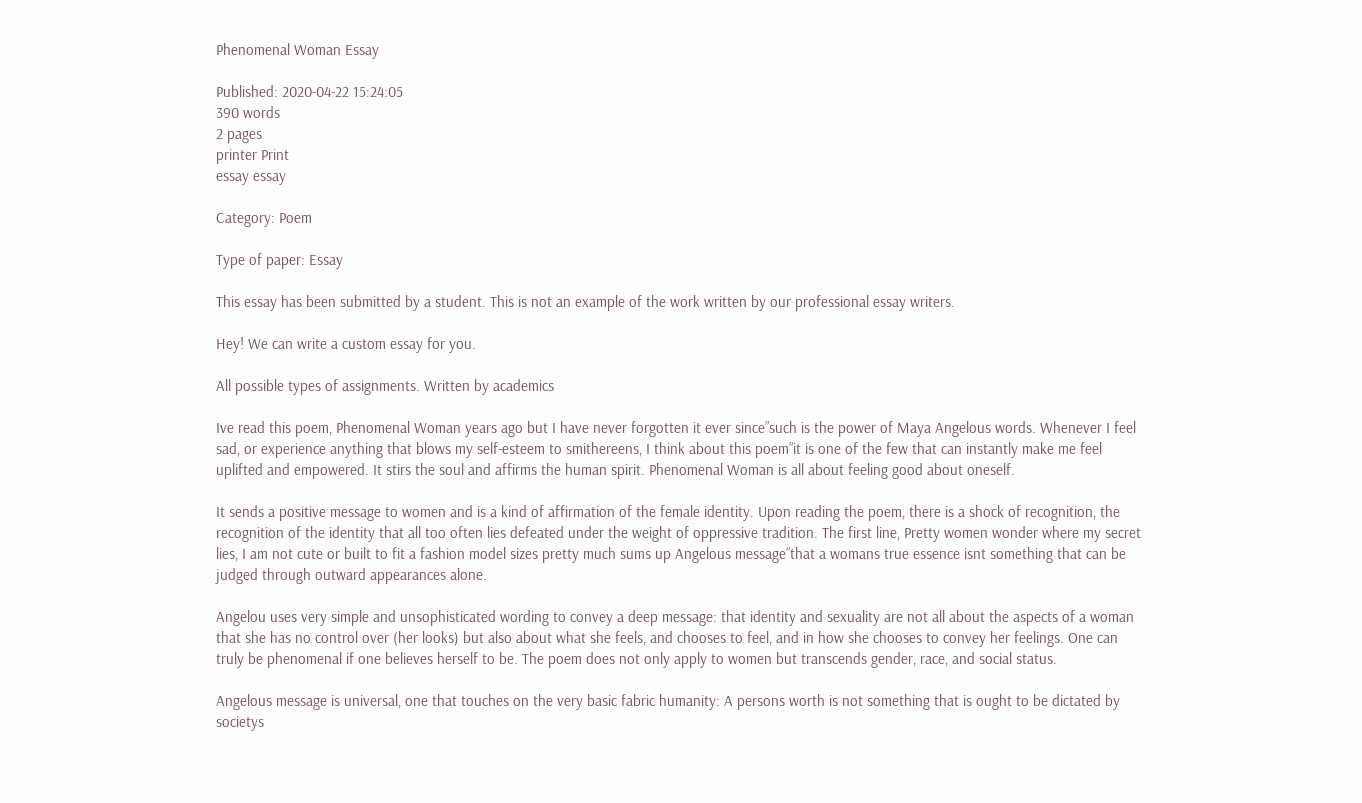Phenomenal Woman Essay

Published: 2020-04-22 15:24:05
390 words
2 pages
printer Print
essay essay

Category: Poem

Type of paper: Essay

This essay has been submitted by a student. This is not an example of the work written by our professional essay writers.

Hey! We can write a custom essay for you.

All possible types of assignments. Written by academics

Ive read this poem, Phenomenal Woman years ago but I have never forgotten it ever since”such is the power of Maya Angelous words. Whenever I feel sad, or experience anything that blows my self-esteem to smithereens, I think about this poem”it is one of the few that can instantly make me feel uplifted and empowered. It stirs the soul and affirms the human spirit. Phenomenal Woman is all about feeling good about oneself.

It sends a positive message to women and is a kind of affirmation of the female identity. Upon reading the poem, there is a shock of recognition, the recognition of the identity that all too often lies defeated under the weight of oppressive tradition. The first line, Pretty women wonder where my secret lies, I am not cute or built to fit a fashion model sizes pretty much sums up Angelous message”that a womans true essence isnt something that can be judged through outward appearances alone.

Angelou uses very simple and unsophisticated wording to convey a deep message: that identity and sexuality are not all about the aspects of a woman that she has no control over (her looks) but also about what she feels, and chooses to feel, and in how she chooses to convey her feelings. One can truly be phenomenal if one believes herself to be. The poem does not only apply to women but transcends gender, race, and social status.

Angelous message is universal, one that touches on the very basic fabric humanity: A persons worth is not something that is ought to be dictated by societys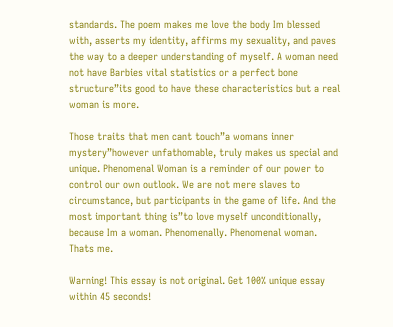standards. The poem makes me love the body Im blessed with, asserts my identity, affirms my sexuality, and paves the way to a deeper understanding of myself. A woman need not have Barbies vital statistics or a perfect bone structure”its good to have these characteristics but a real woman is more.

Those traits that men cant touch”a womans inner mystery”however unfathomable, truly makes us special and unique. Phenomenal Woman is a reminder of our power to control our own outlook. We are not mere slaves to circumstance, but participants in the game of life. And the most important thing is”to love myself unconditionally, because Im a woman. Phenomenally. Phenomenal woman. Thats me.

Warning! This essay is not original. Get 100% unique essay within 45 seconds!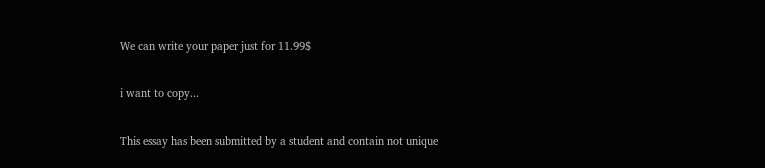We can write your paper just for 11.99$

i want to copy...

This essay has been submitted by a student and contain not unique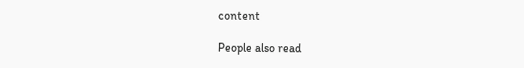content

People also read